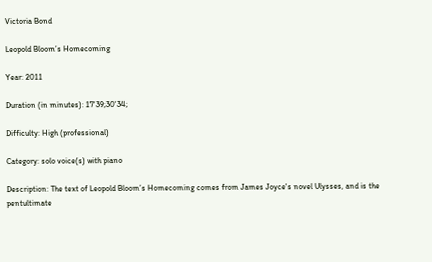Victoria Bond

Leopold Bloom’s Homecoming

Year: 2011

Duration (in minutes): 17'39;30'34;

Difficulty: High (professional)

Category: solo voice(s) with piano

Description: The text of Leopold Bloom’s Homecoming comes from James Joyce's novel Ulysses, and is the pentultimate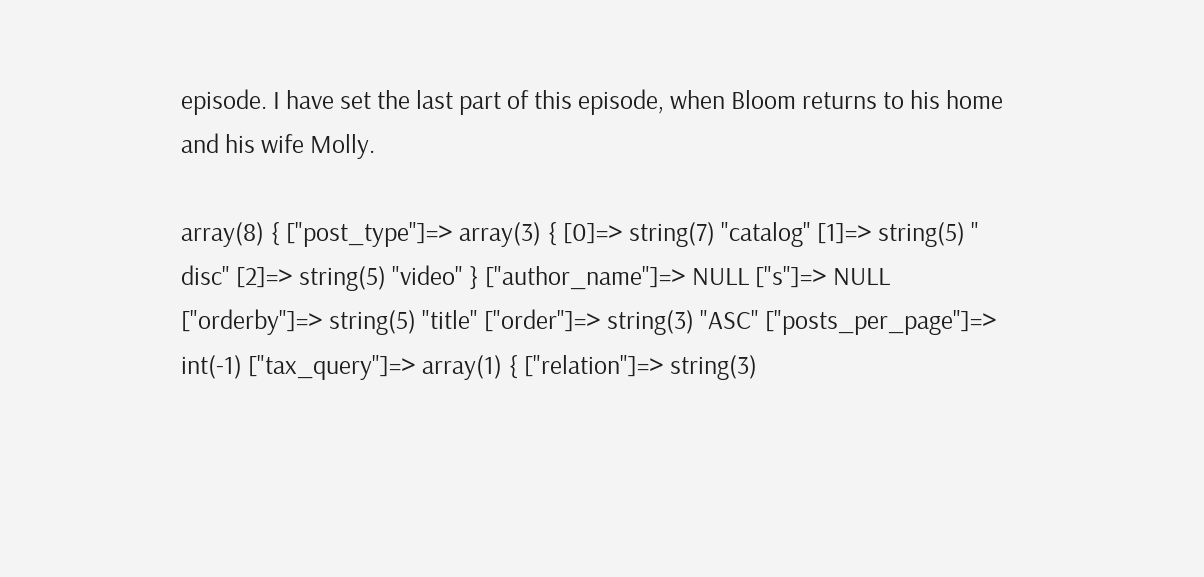episode. I have set the last part of this episode, when Bloom returns to his home and his wife Molly.

array(8) { ["post_type"]=> array(3) { [0]=> string(7) "catalog" [1]=> string(5) " disc" [2]=> string(5) "video" } ["author_name"]=> NULL ["s"]=> NULL ["orderby"]=> string(5) "title" ["order"]=> string(3) "ASC" ["posts_per_page"]=> int(-1) ["tax_query"]=> array(1) { ["relation"]=> string(3)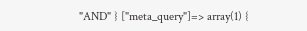"AND" } ["meta_query"]=> array(1) {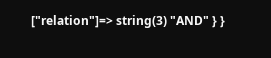["relation"]=> string(3) "AND" } }